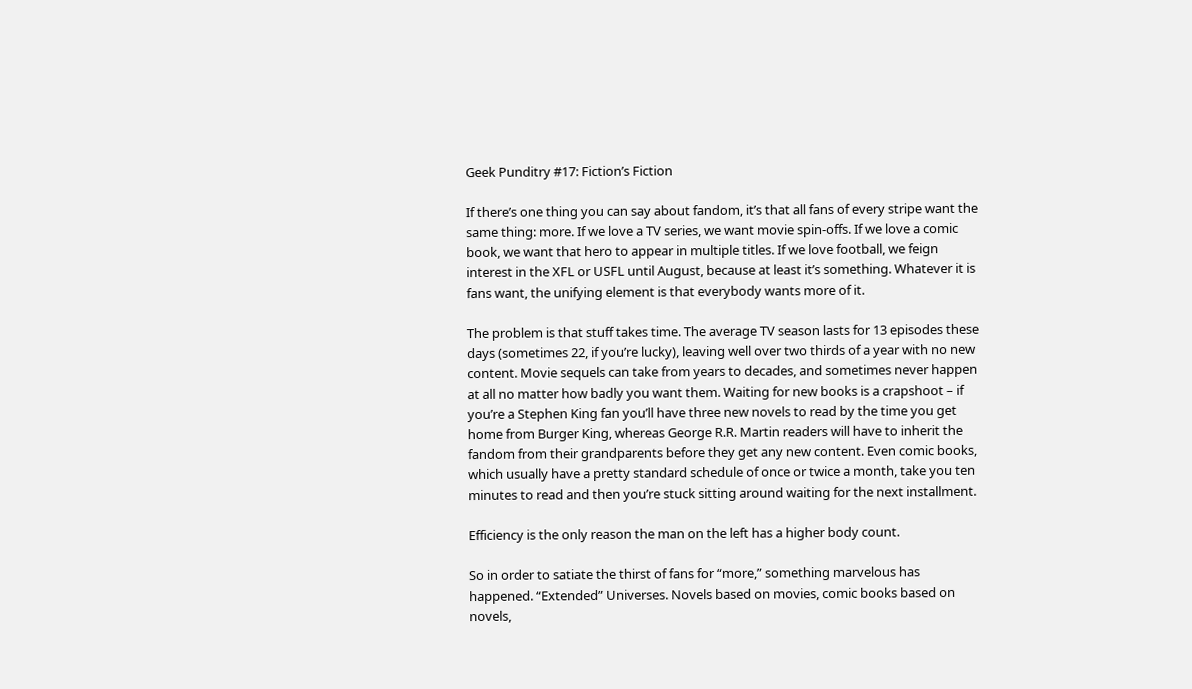Geek Punditry #17: Fiction’s Fiction

If there’s one thing you can say about fandom, it’s that all fans of every stripe want the same thing: more. If we love a TV series, we want movie spin-offs. If we love a comic book, we want that hero to appear in multiple titles. If we love football, we feign interest in the XFL or USFL until August, because at least it’s something. Whatever it is fans want, the unifying element is that everybody wants more of it.

The problem is that stuff takes time. The average TV season lasts for 13 episodes these days (sometimes 22, if you’re lucky), leaving well over two thirds of a year with no new content. Movie sequels can take from years to decades, and sometimes never happen at all no matter how badly you want them. Waiting for new books is a crapshoot – if you’re a Stephen King fan you’ll have three new novels to read by the time you get home from Burger King, whereas George R.R. Martin readers will have to inherit the fandom from their grandparents before they get any new content. Even comic books, which usually have a pretty standard schedule of once or twice a month, take you ten minutes to read and then you’re stuck sitting around waiting for the next installment.

Efficiency is the only reason the man on the left has a higher body count.

So in order to satiate the thirst of fans for “more,” something marvelous has happened. “Extended” Universes. Novels based on movies, comic books based on novels,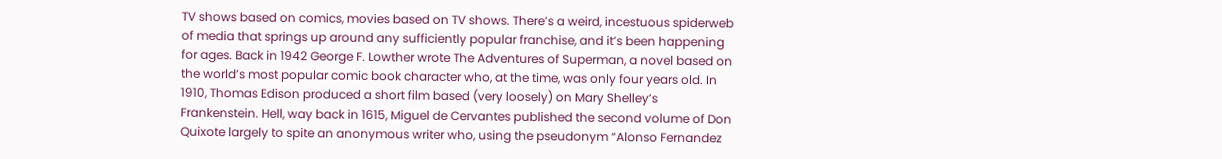TV shows based on comics, movies based on TV shows. There’s a weird, incestuous spiderweb of media that springs up around any sufficiently popular franchise, and it’s been happening for ages. Back in 1942 George F. Lowther wrote The Adventures of Superman, a novel based on the world’s most popular comic book character who, at the time, was only four years old. In 1910, Thomas Edison produced a short film based (very loosely) on Mary Shelley’s Frankenstein. Hell, way back in 1615, Miguel de Cervantes published the second volume of Don Quixote largely to spite an anonymous writer who, using the pseudonym “Alonso Fernandez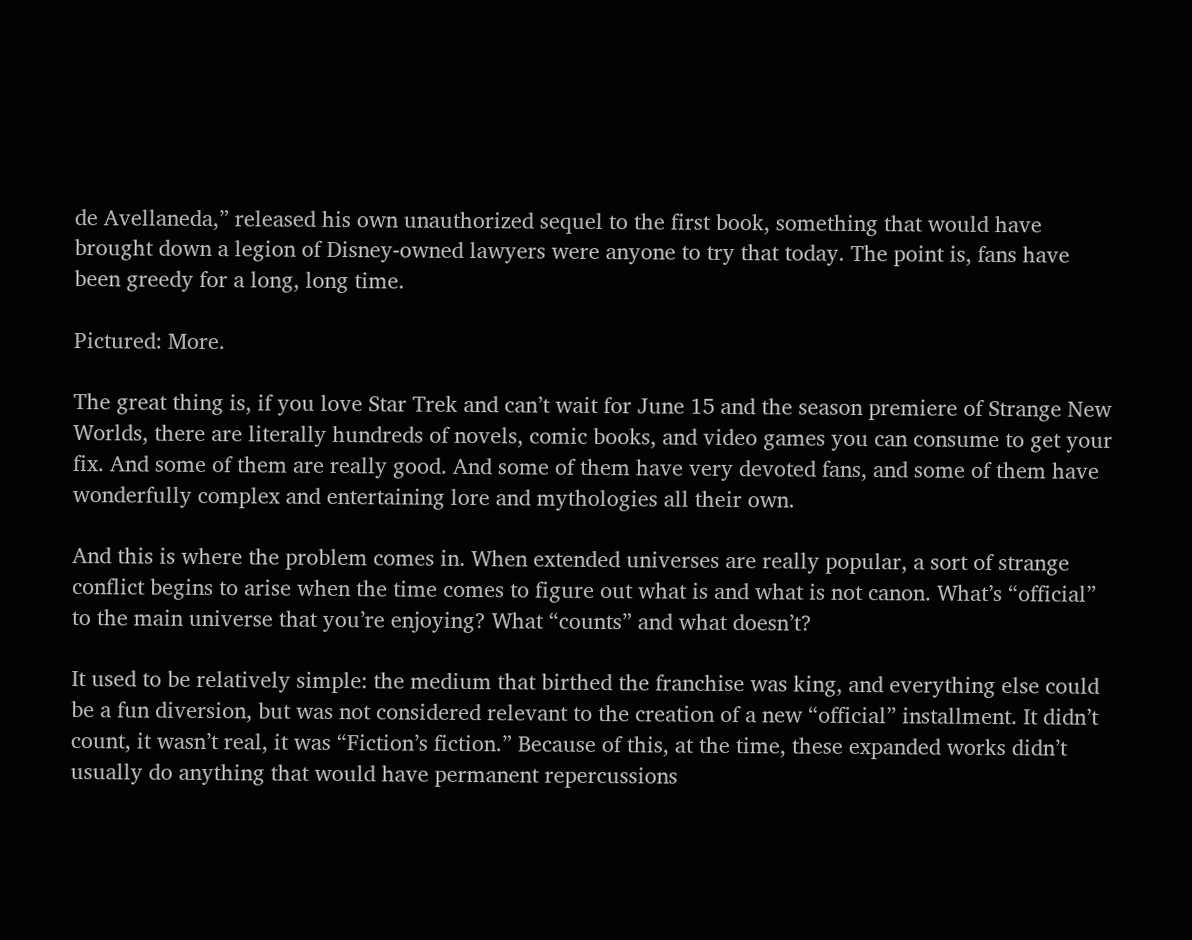de Avellaneda,” released his own unauthorized sequel to the first book, something that would have brought down a legion of Disney-owned lawyers were anyone to try that today. The point is, fans have been greedy for a long, long time.

Pictured: More.

The great thing is, if you love Star Trek and can’t wait for June 15 and the season premiere of Strange New Worlds, there are literally hundreds of novels, comic books, and video games you can consume to get your fix. And some of them are really good. And some of them have very devoted fans, and some of them have wonderfully complex and entertaining lore and mythologies all their own.

And this is where the problem comes in. When extended universes are really popular, a sort of strange conflict begins to arise when the time comes to figure out what is and what is not canon. What’s “official” to the main universe that you’re enjoying? What “counts” and what doesn’t?

It used to be relatively simple: the medium that birthed the franchise was king, and everything else could be a fun diversion, but was not considered relevant to the creation of a new “official” installment. It didn’t count, it wasn’t real, it was “Fiction’s fiction.” Because of this, at the time, these expanded works didn’t usually do anything that would have permanent repercussions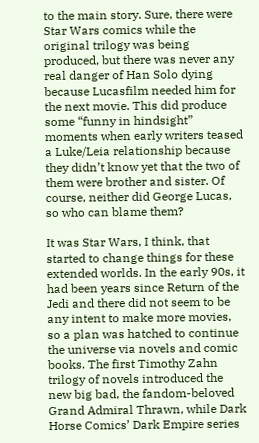to the main story. Sure, there were Star Wars comics while the original trilogy was being produced, but there was never any real danger of Han Solo dying because Lucasfilm needed him for the next movie. This did produce some “funny in hindsight” moments when early writers teased a Luke/Leia relationship because they didn’t know yet that the two of them were brother and sister. Of course, neither did George Lucas, so who can blame them?

It was Star Wars, I think, that started to change things for these extended worlds. In the early 90s, it had been years since Return of the Jedi and there did not seem to be any intent to make more movies, so a plan was hatched to continue the universe via novels and comic books. The first Timothy Zahn trilogy of novels introduced the new big bad, the fandom-beloved Grand Admiral Thrawn, while Dark Horse Comics’ Dark Empire series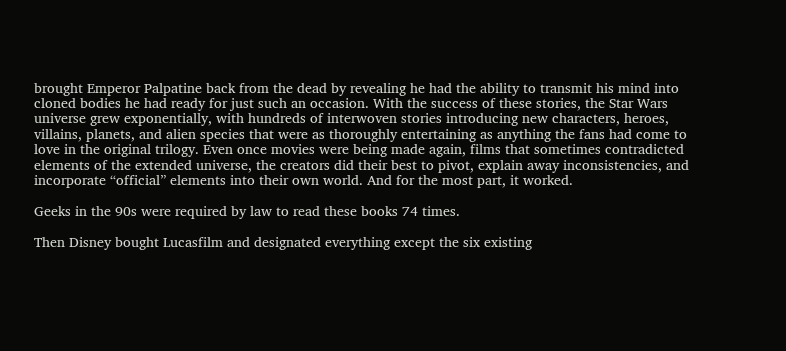brought Emperor Palpatine back from the dead by revealing he had the ability to transmit his mind into cloned bodies he had ready for just such an occasion. With the success of these stories, the Star Wars universe grew exponentially, with hundreds of interwoven stories introducing new characters, heroes, villains, planets, and alien species that were as thoroughly entertaining as anything the fans had come to love in the original trilogy. Even once movies were being made again, films that sometimes contradicted elements of the extended universe, the creators did their best to pivot, explain away inconsistencies, and incorporate “official” elements into their own world. And for the most part, it worked.

Geeks in the 90s were required by law to read these books 74 times.

Then Disney bought Lucasfilm and designated everything except the six existing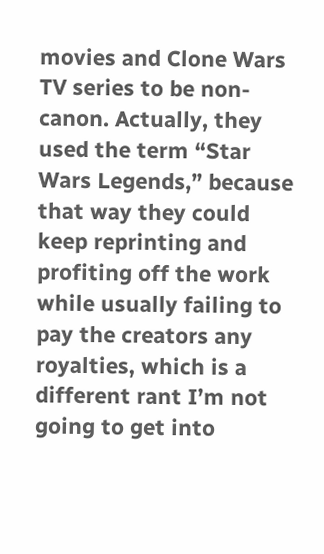movies and Clone Wars TV series to be non-canon. Actually, they used the term “Star Wars Legends,” because that way they could keep reprinting and profiting off the work while usually failing to pay the creators any royalties, which is a different rant I’m not going to get into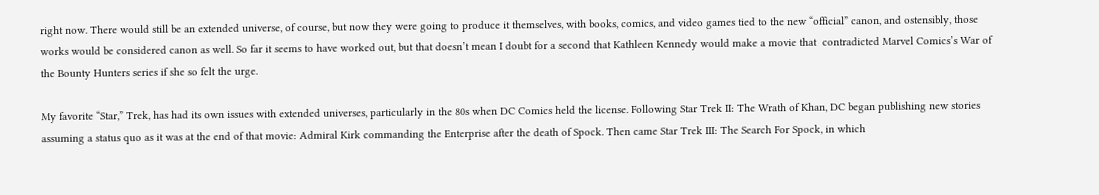right now. There would still be an extended universe, of course, but now they were going to produce it themselves, with books, comics, and video games tied to the new “official” canon, and ostensibly, those works would be considered canon as well. So far it seems to have worked out, but that doesn’t mean I doubt for a second that Kathleen Kennedy would make a movie that  contradicted Marvel Comics’s War of the Bounty Hunters series if she so felt the urge.

My favorite “Star,” Trek, has had its own issues with extended universes, particularly in the 80s when DC Comics held the license. Following Star Trek II: The Wrath of Khan, DC began publishing new stories assuming a status quo as it was at the end of that movie: Admiral Kirk commanding the Enterprise after the death of Spock. Then came Star Trek III: The Search For Spock, in which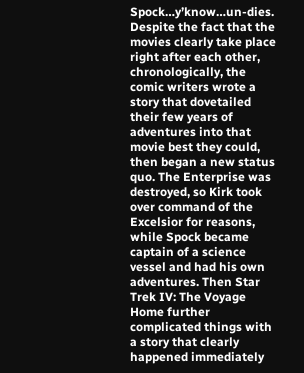Spock…y’know…un-dies. Despite the fact that the movies clearly take place right after each other, chronologically, the comic writers wrote a story that dovetailed their few years of adventures into that movie best they could, then began a new status quo. The Enterprise was destroyed, so Kirk took over command of the Excelsior for reasons, while Spock became captain of a science vessel and had his own adventures. Then Star Trek IV: The Voyage Home further complicated things with a story that clearly happened immediately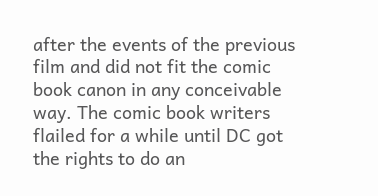after the events of the previous film and did not fit the comic book canon in any conceivable way. The comic book writers flailed for a while until DC got the rights to do an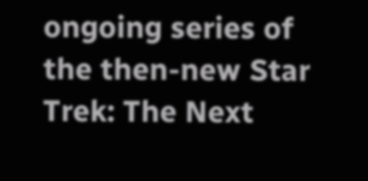ongoing series of the then-new Star Trek: The Next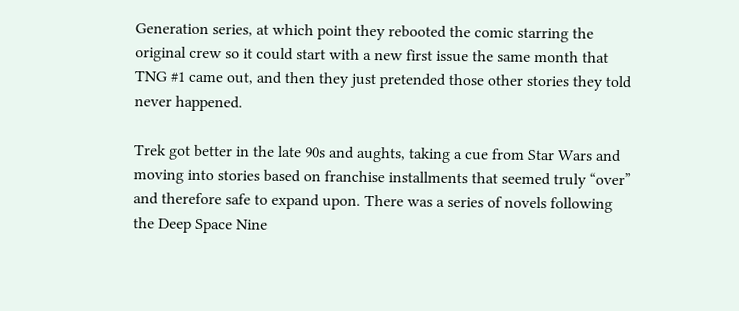Generation series, at which point they rebooted the comic starring the original crew so it could start with a new first issue the same month that TNG #1 came out, and then they just pretended those other stories they told never happened.

Trek got better in the late 90s and aughts, taking a cue from Star Wars and moving into stories based on franchise installments that seemed truly “over” and therefore safe to expand upon. There was a series of novels following the Deep Space Nine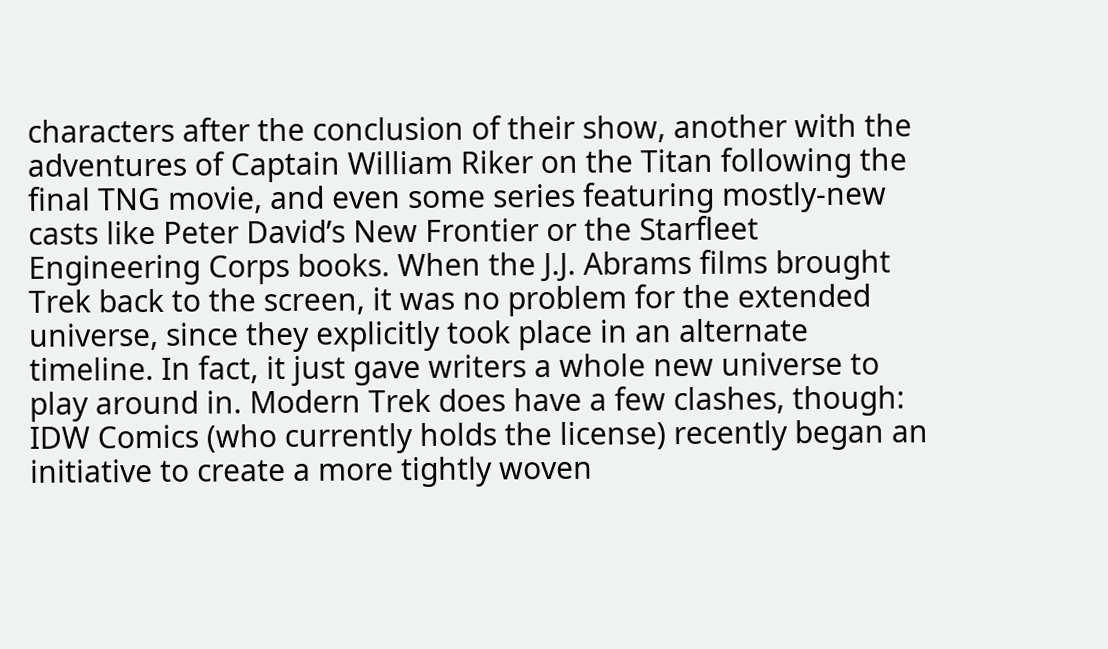characters after the conclusion of their show, another with the adventures of Captain William Riker on the Titan following the final TNG movie, and even some series featuring mostly-new casts like Peter David’s New Frontier or the Starfleet Engineering Corps books. When the J.J. Abrams films brought Trek back to the screen, it was no problem for the extended universe, since they explicitly took place in an alternate timeline. In fact, it just gave writers a whole new universe to play around in. Modern Trek does have a few clashes, though: IDW Comics (who currently holds the license) recently began an initiative to create a more tightly woven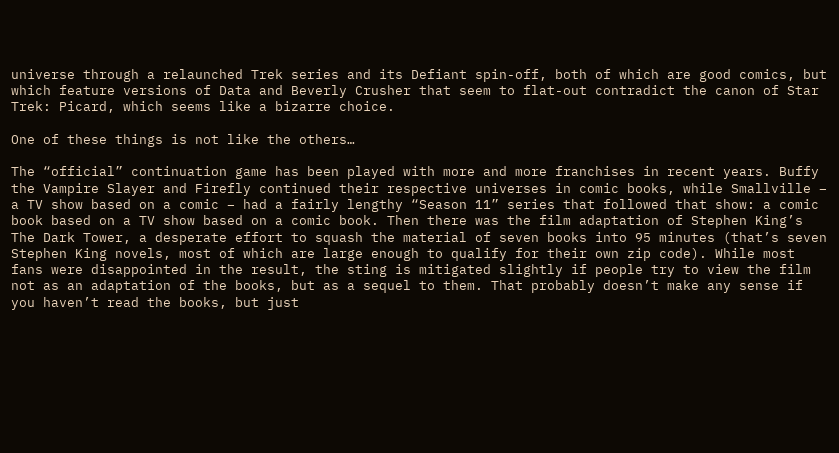universe through a relaunched Trek series and its Defiant spin-off, both of which are good comics, but which feature versions of Data and Beverly Crusher that seem to flat-out contradict the canon of Star Trek: Picard, which seems like a bizarre choice.

One of these things is not like the others…

The “official” continuation game has been played with more and more franchises in recent years. Buffy the Vampire Slayer and Firefly continued their respective universes in comic books, while Smallville – a TV show based on a comic – had a fairly lengthy “Season 11” series that followed that show: a comic book based on a TV show based on a comic book. Then there was the film adaptation of Stephen King’s The Dark Tower, a desperate effort to squash the material of seven books into 95 minutes (that’s seven Stephen King novels, most of which are large enough to qualify for their own zip code). While most fans were disappointed in the result, the sting is mitigated slightly if people try to view the film not as an adaptation of the books, but as a sequel to them. That probably doesn’t make any sense if you haven’t read the books, but just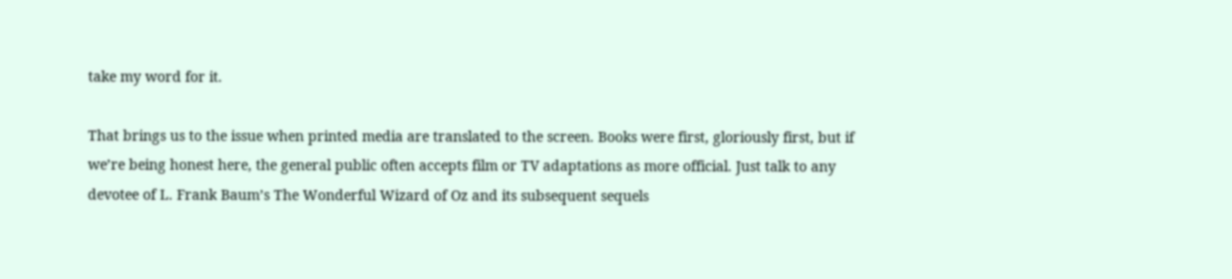take my word for it.

That brings us to the issue when printed media are translated to the screen. Books were first, gloriously first, but if we’re being honest here, the general public often accepts film or TV adaptations as more official. Just talk to any devotee of L. Frank Baum’s The Wonderful Wizard of Oz and its subsequent sequels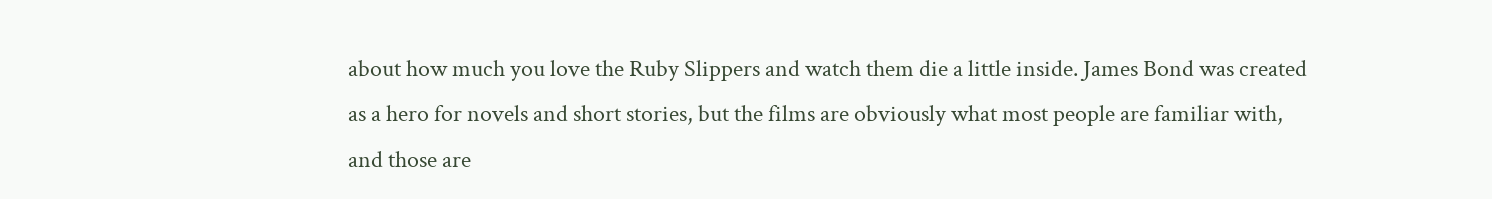about how much you love the Ruby Slippers and watch them die a little inside. James Bond was created as a hero for novels and short stories, but the films are obviously what most people are familiar with, and those are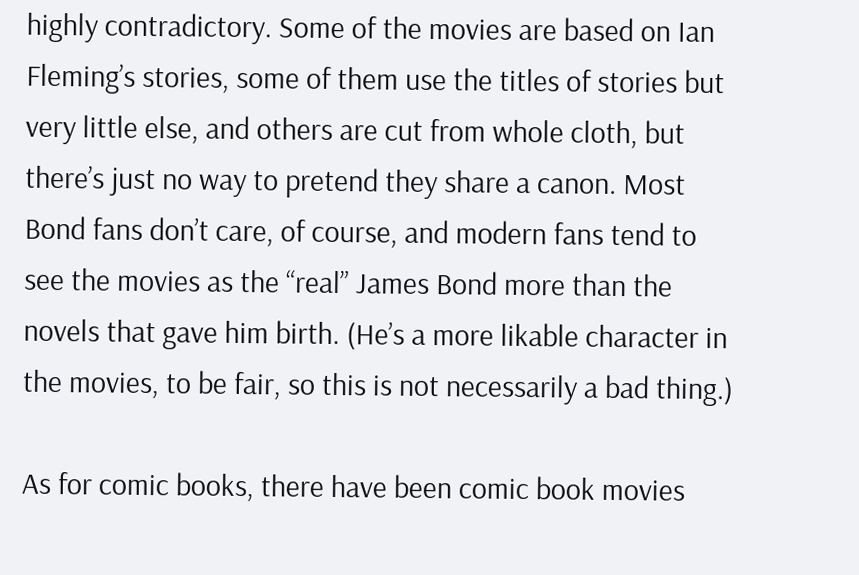highly contradictory. Some of the movies are based on Ian Fleming’s stories, some of them use the titles of stories but very little else, and others are cut from whole cloth, but there’s just no way to pretend they share a canon. Most Bond fans don’t care, of course, and modern fans tend to see the movies as the “real” James Bond more than the novels that gave him birth. (He’s a more likable character in the movies, to be fair, so this is not necessarily a bad thing.)

As for comic books, there have been comic book movies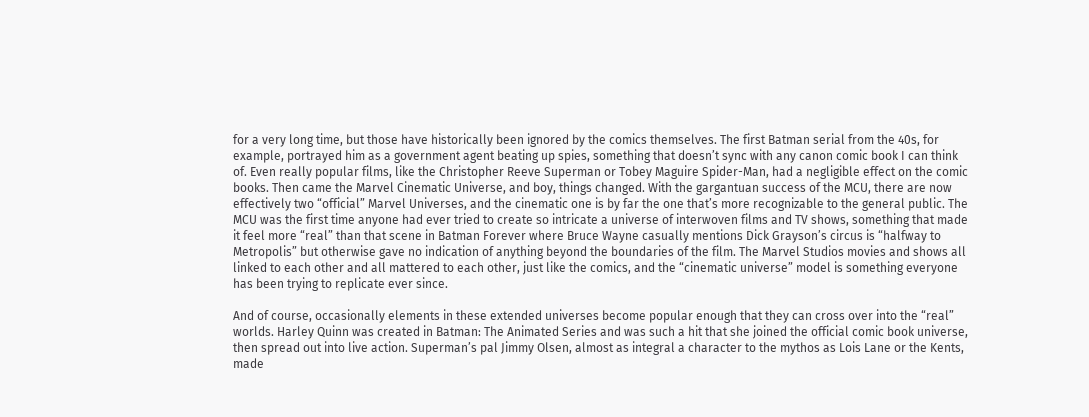for a very long time, but those have historically been ignored by the comics themselves. The first Batman serial from the 40s, for example, portrayed him as a government agent beating up spies, something that doesn’t sync with any canon comic book I can think of. Even really popular films, like the Christopher Reeve Superman or Tobey Maguire Spider-Man, had a negligible effect on the comic books. Then came the Marvel Cinematic Universe, and boy, things changed. With the gargantuan success of the MCU, there are now effectively two “official” Marvel Universes, and the cinematic one is by far the one that’s more recognizable to the general public. The MCU was the first time anyone had ever tried to create so intricate a universe of interwoven films and TV shows, something that made it feel more “real” than that scene in Batman Forever where Bruce Wayne casually mentions Dick Grayson’s circus is “halfway to Metropolis” but otherwise gave no indication of anything beyond the boundaries of the film. The Marvel Studios movies and shows all linked to each other and all mattered to each other, just like the comics, and the “cinematic universe” model is something everyone has been trying to replicate ever since.

And of course, occasionally elements in these extended universes become popular enough that they can cross over into the “real” worlds. Harley Quinn was created in Batman: The Animated Series and was such a hit that she joined the official comic book universe, then spread out into live action. Superman’s pal Jimmy Olsen, almost as integral a character to the mythos as Lois Lane or the Kents, made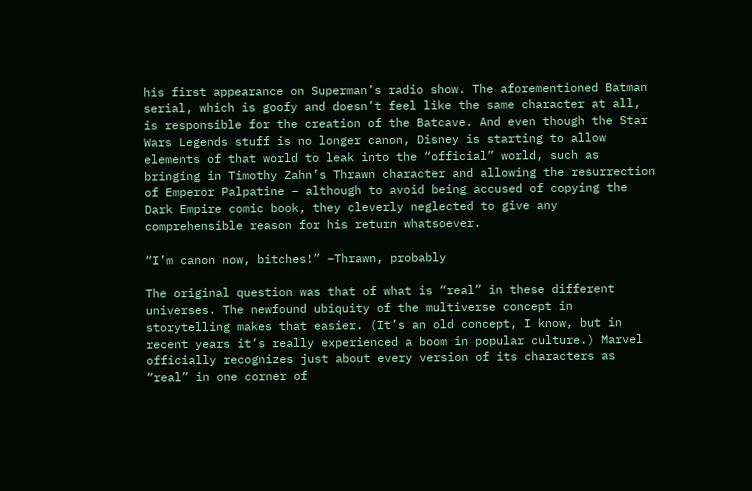his first appearance on Superman’s radio show. The aforementioned Batman serial, which is goofy and doesn’t feel like the same character at all, is responsible for the creation of the Batcave. And even though the Star Wars Legends stuff is no longer canon, Disney is starting to allow elements of that world to leak into the “official” world, such as bringing in Timothy Zahn’s Thrawn character and allowing the resurrection of Emperor Palpatine – although to avoid being accused of copying the Dark Empire comic book, they cleverly neglected to give any comprehensible reason for his return whatsoever.

“I’m canon now, bitches!” –Thrawn, probably

The original question was that of what is “real” in these different universes. The newfound ubiquity of the multiverse concept in storytelling makes that easier. (It’s an old concept, I know, but in recent years it’s really experienced a boom in popular culture.) Marvel officially recognizes just about every version of its characters as “real” in one corner of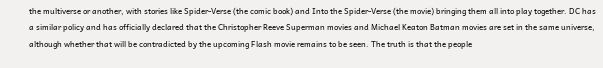the multiverse or another, with stories like Spider-Verse (the comic book) and Into the Spider-Verse (the movie) bringing them all into play together. DC has a similar policy and has officially declared that the Christopher Reeve Superman movies and Michael Keaton Batman movies are set in the same universe, although whether that will be contradicted by the upcoming Flash movie remains to be seen. The truth is that the people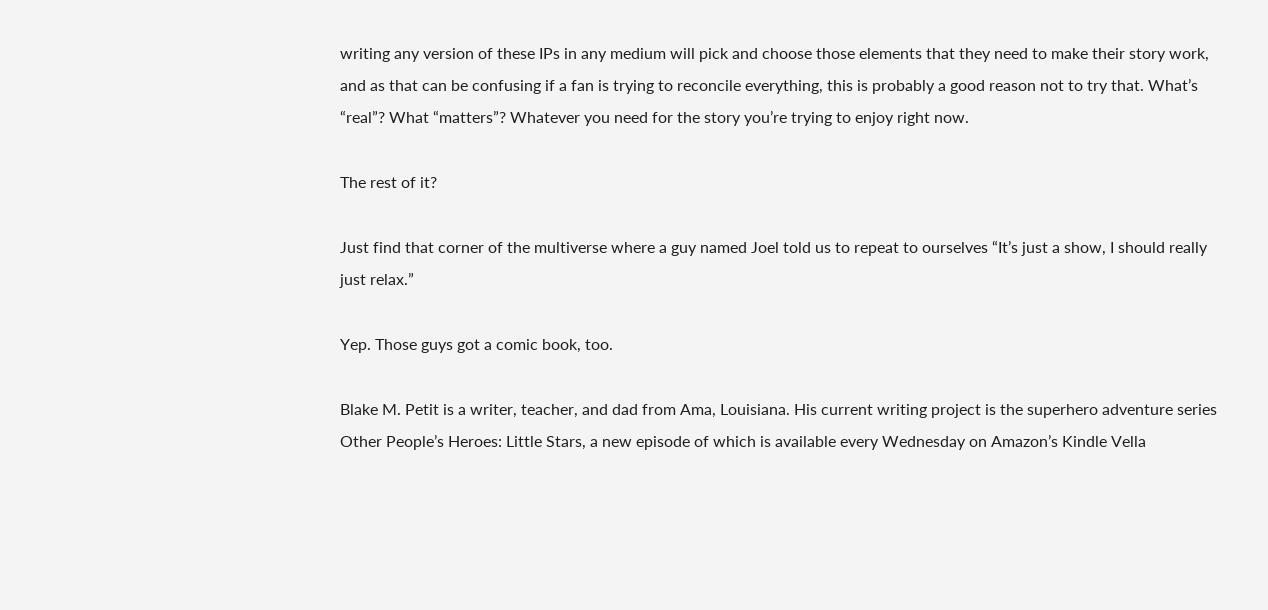writing any version of these IPs in any medium will pick and choose those elements that they need to make their story work, and as that can be confusing if a fan is trying to reconcile everything, this is probably a good reason not to try that. What’s “real”? What “matters”? Whatever you need for the story you’re trying to enjoy right now.

The rest of it?

Just find that corner of the multiverse where a guy named Joel told us to repeat to ourselves “It’s just a show, I should really just relax.”

Yep. Those guys got a comic book, too.

Blake M. Petit is a writer, teacher, and dad from Ama, Louisiana. His current writing project is the superhero adventure series Other People’s Heroes: Little Stars, a new episode of which is available every Wednesday on Amazon’s Kindle Vella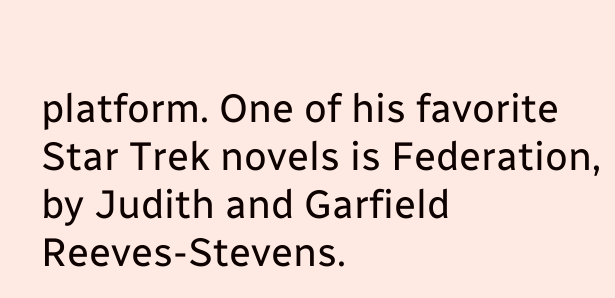platform. One of his favorite Star Trek novels is Federation, by Judith and Garfield Reeves-Stevens.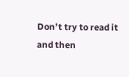Don’t try to read it and then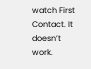watch First Contact. It doesn’t work.